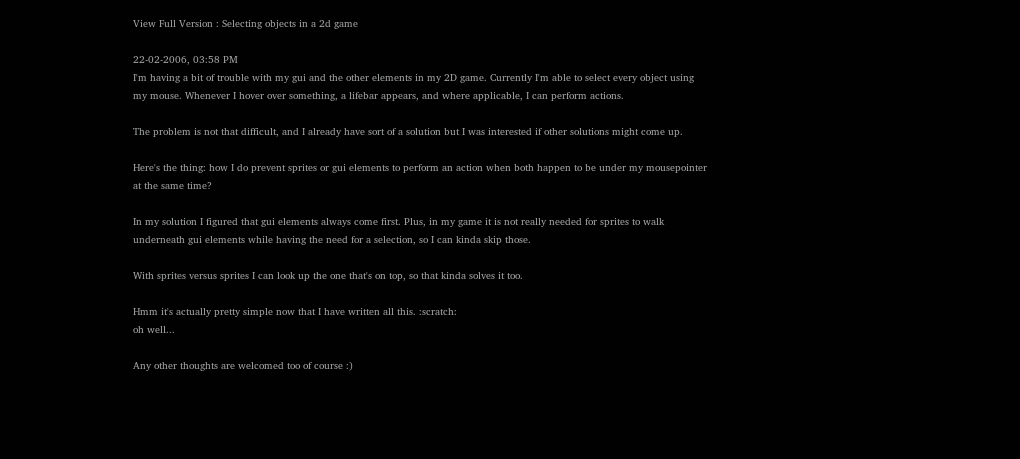View Full Version : Selecting objects in a 2d game

22-02-2006, 03:58 PM
I'm having a bit of trouble with my gui and the other elements in my 2D game. Currently I'm able to select every object using my mouse. Whenever I hover over something, a lifebar appears, and where applicable, I can perform actions.

The problem is not that difficult, and I already have sort of a solution but I was interested if other solutions might come up.

Here's the thing: how I do prevent sprites or gui elements to perform an action when both happen to be under my mousepointer at the same time?

In my solution I figured that gui elements always come first. Plus, in my game it is not really needed for sprites to walk underneath gui elements while having the need for a selection, so I can kinda skip those.

With sprites versus sprites I can look up the one that's on top, so that kinda solves it too.

Hmm it's actually pretty simple now that I have written all this. :scratch:
oh well...

Any other thoughts are welcomed too of course :)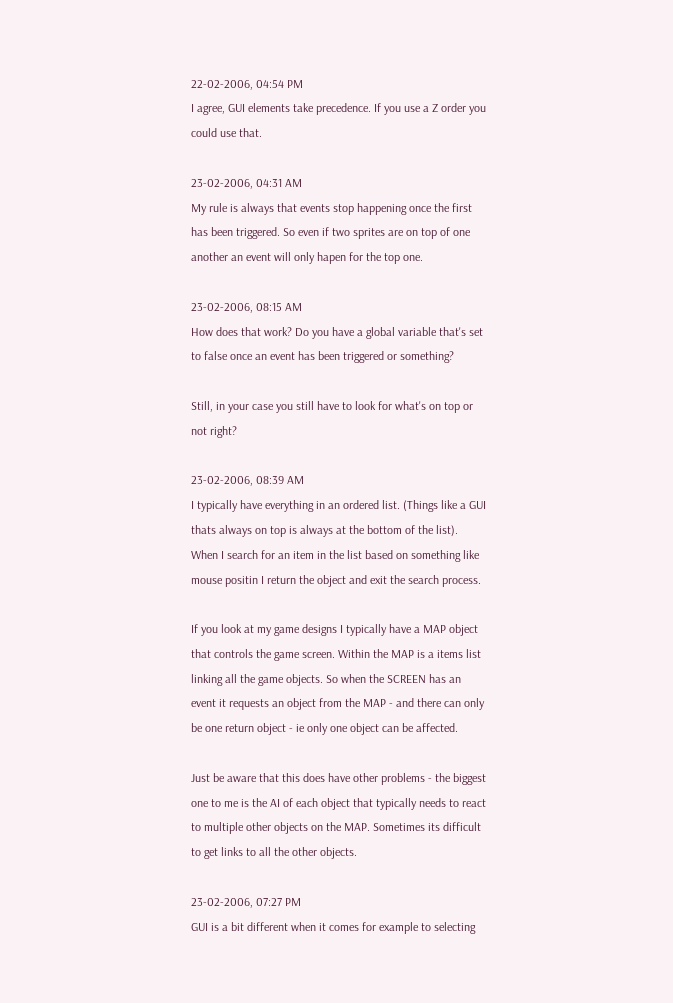22-02-2006, 04:54 PM
I agree, GUI elements take precedence. If you use a Z order you could use that.

23-02-2006, 04:31 AM
My rule is always that events stop happening once the first has been triggered. So even if two sprites are on top of one another an event will only hapen for the top one.

23-02-2006, 08:15 AM
How does that work? Do you have a global variable that's set to false once an event has been triggered or something?

Still, in your case you still have to look for what's on top or not right?

23-02-2006, 08:39 AM
I typically have everything in an ordered list. (Things like a GUI thats always on top is always at the bottom of the list). When I search for an item in the list based on something like mouse positin I return the object and exit the search process.

If you look at my game designs I typically have a MAP object that controls the game screen. Within the MAP is a items list linking all the game objects. So when the SCREEN has an event it requests an object from the MAP - and there can only be one return object - ie only one object can be affected.

Just be aware that this does have other problems - the biggest one to me is the AI of each object that typically needs to react to multiple other objects on the MAP. Sometimes its difficult to get links to all the other objects.

23-02-2006, 07:27 PM
GUI is a bit different when it comes for example to selecting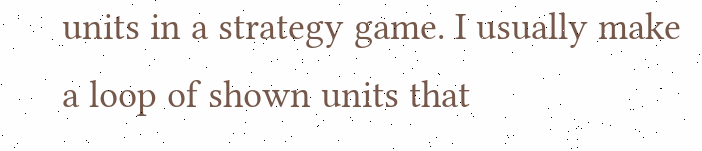units in a strategy game. I usually make a loop of shown units that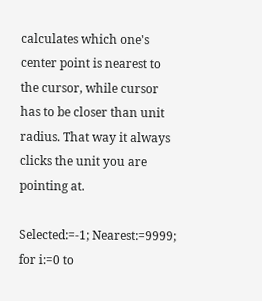calculates which one's center point is nearest to the cursor, while cursor has to be closer than unit radius. That way it always clicks the unit you are pointing at.

Selected:=-1; Nearest:=9999;
for i:=0 to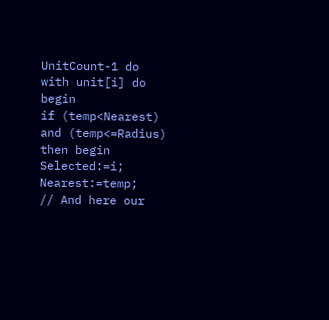UnitCount-1 do
with unit[i] do begin
if (temp<Nearest) and (temp<=Radius) then begin
Selected:=i; Nearest:=temp;
// And here our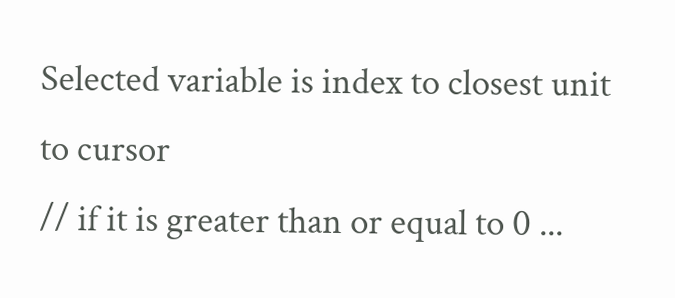Selected variable is index to closest unit to cursor
// if it is greater than or equal to 0 ...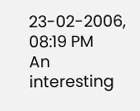23-02-2006, 08:19 PM
An interesting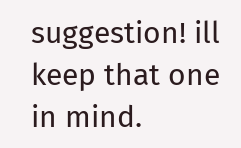suggestion! ill keep that one in mind.